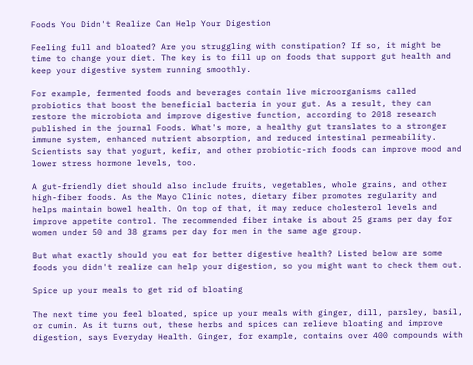Foods You Didn't Realize Can Help Your Digestion

Feeling full and bloated? Are you struggling with constipation? If so, it might be time to change your diet. The key is to fill up on foods that support gut health and keep your digestive system running smoothly.

For example, fermented foods and beverages contain live microorganisms called probiotics that boost the beneficial bacteria in your gut. As a result, they can restore the microbiota and improve digestive function, according to 2018 research published in the journal Foods. What's more, a healthy gut translates to a stronger immune system, enhanced nutrient absorption, and reduced intestinal permeability. Scientists say that yogurt, kefir, and other probiotic-rich foods can improve mood and lower stress hormone levels, too.

A gut-friendly diet should also include fruits, vegetables, whole grains, and other high-fiber foods. As the Mayo Clinic notes, dietary fiber promotes regularity and helps maintain bowel health. On top of that, it may reduce cholesterol levels and improve appetite control. The recommended fiber intake is about 25 grams per day for women under 50 and 38 grams per day for men in the same age group.

But what exactly should you eat for better digestive health? Listed below are some foods you didn't realize can help your digestion, so you might want to check them out.

Spice up your meals to get rid of bloating

The next time you feel bloated, spice up your meals with ginger, dill, parsley, basil, or cumin. As it turns out, these herbs and spices can relieve bloating and improve digestion, says Everyday Health. Ginger, for example, contains over 400 compounds with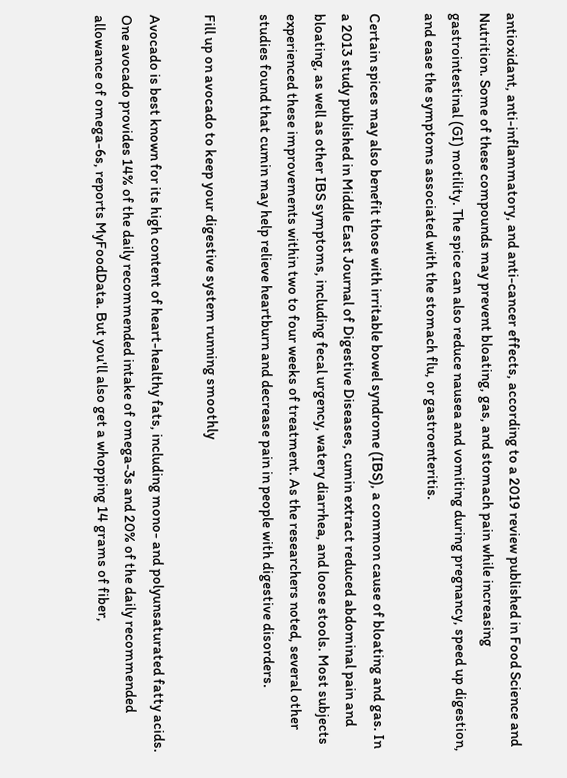antioxidant, anti-inflammatory, and anti-cancer effects, according to a 2019 review published in Food Science and Nutrition. Some of these compounds may prevent bloating, gas, and stomach pain while increasing gastrointestinal (GI) motility. The spice can also reduce nausea and vomiting during pregnancy, speed up digestion, and ease the symptoms associated with the stomach flu, or gastroenteritis.

Certain spices may also benefit those with irritable bowel syndrome (IBS), a common cause of bloating and gas. In a 2013 study published in Middle East Journal of Digestive Diseases, cumin extract reduced abdominal pain and bloating, as well as other IBS symptoms, including fecal urgency, watery diarrhea, and loose stools. Most subjects experienced these improvements within two to four weeks of treatment. As the researchers noted, several other studies found that cumin may help relieve heartburn and decrease pain in people with digestive disorders.

Fill up on avocado to keep your digestive system running smoothly

Avocado is best known for its high content of heart-healthy fats, including mono- and polyunsaturated fatty acids. One avocado provides 14% of the daily recommended intake of omega-3s and 20% of the daily recommended allowance of omega-6s, reports MyFoodData. But you'll also get a whopping 14 grams of fiber,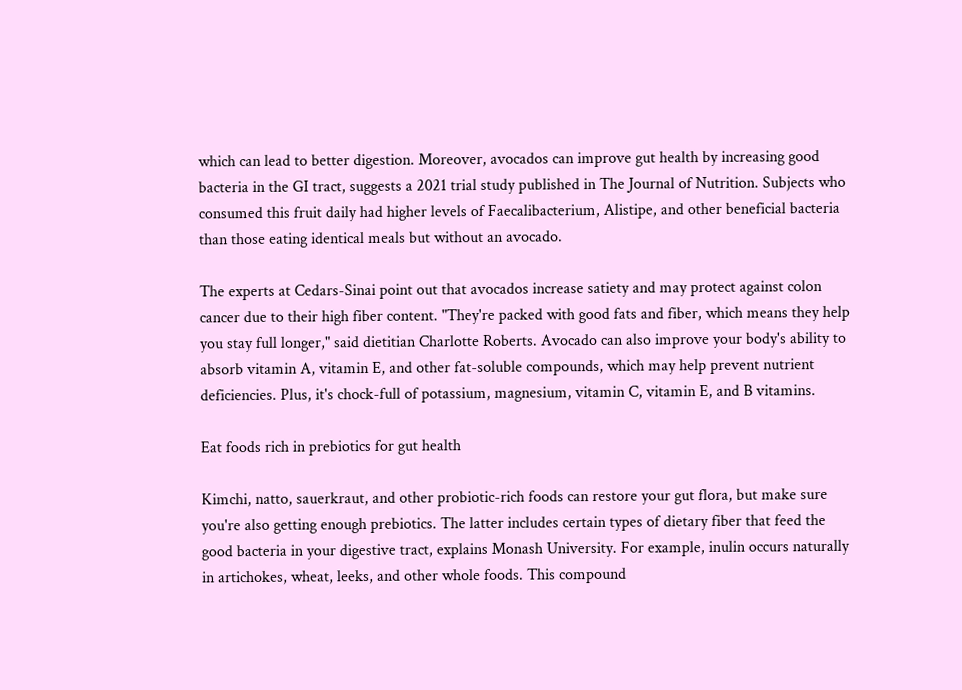which can lead to better digestion. Moreover, avocados can improve gut health by increasing good bacteria in the GI tract, suggests a 2021 trial study published in The Journal of Nutrition. Subjects who consumed this fruit daily had higher levels of Faecalibacterium, Alistipe, and other beneficial bacteria than those eating identical meals but without an avocado.

The experts at Cedars-Sinai point out that avocados increase satiety and may protect against colon cancer due to their high fiber content. "They're packed with good fats and fiber, which means they help you stay full longer," said dietitian Charlotte Roberts. Avocado can also improve your body's ability to absorb vitamin A, vitamin E, and other fat-soluble compounds, which may help prevent nutrient deficiencies. Plus, it's chock-full of potassium, magnesium, vitamin C, vitamin E, and B vitamins.

Eat foods rich in prebiotics for gut health

Kimchi, natto, sauerkraut, and other probiotic-rich foods can restore your gut flora, but make sure you're also getting enough prebiotics. The latter includes certain types of dietary fiber that feed the good bacteria in your digestive tract, explains Monash University. For example, inulin occurs naturally in artichokes, wheat, leeks, and other whole foods. This compound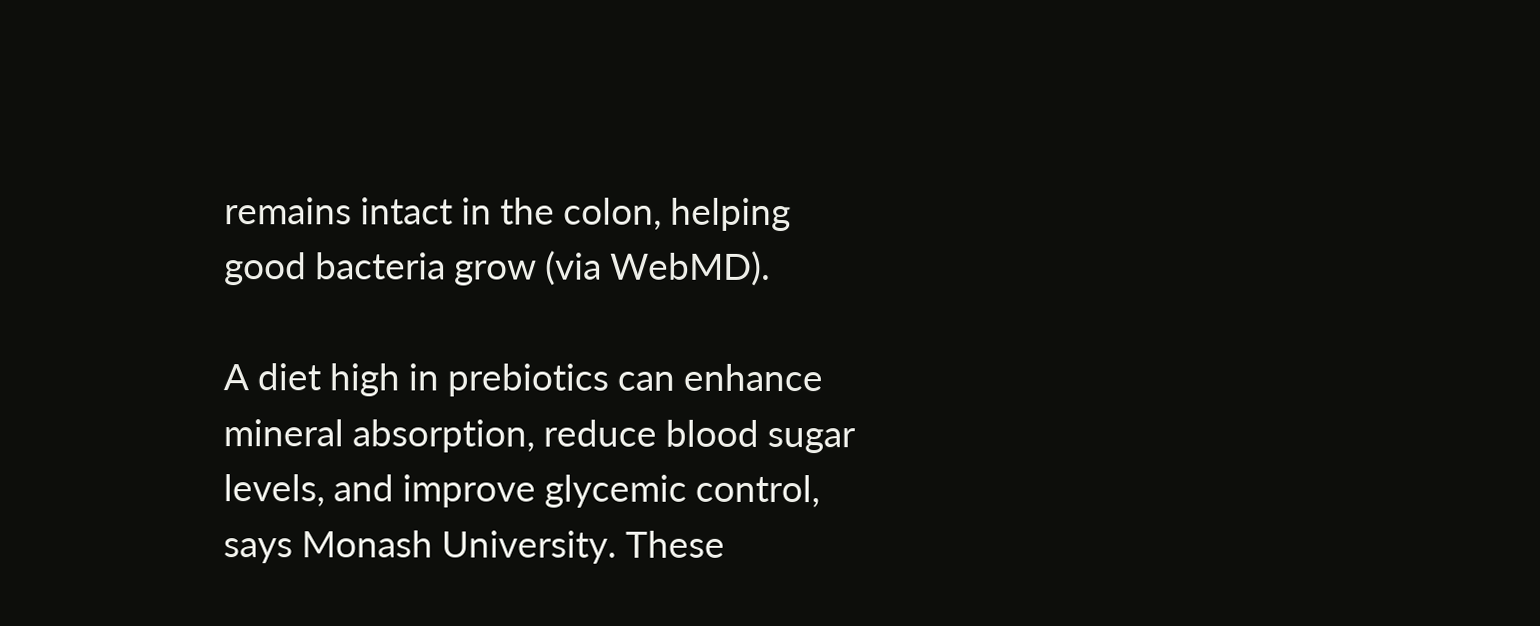remains intact in the colon, helping good bacteria grow (via WebMD).

A diet high in prebiotics can enhance mineral absorption, reduce blood sugar levels, and improve glycemic control, says Monash University. These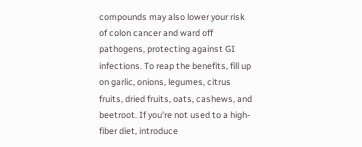compounds may also lower your risk of colon cancer and ward off pathogens, protecting against GI infections. To reap the benefits, fill up on garlic, onions, legumes, citrus fruits, dried fruits, oats, cashews, and beetroot. If you're not used to a high-fiber diet, introduce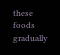these foods gradually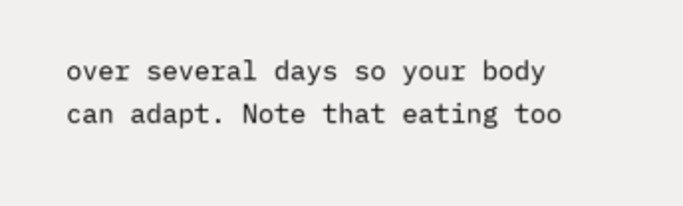over several days so your body can adapt. Note that eating too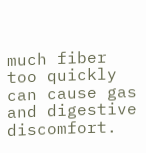much fiber too quickly can cause gas and digestive discomfort.